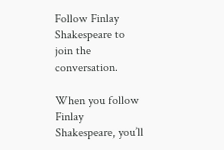Follow Finlay Shakespeare to join the conversation.

When you follow Finlay Shakespeare, you’ll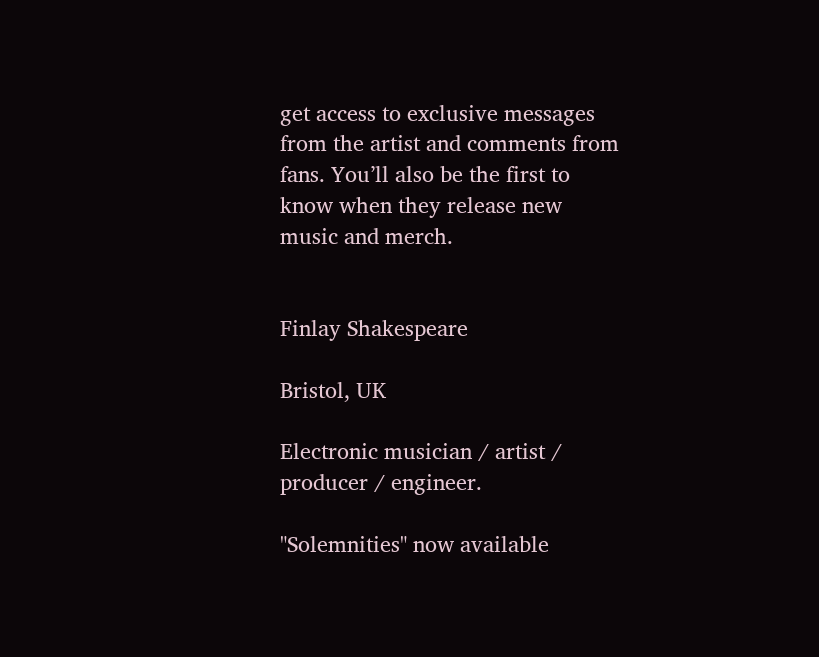get access to exclusive messages from the artist and comments from fans. You’ll also be the first to know when they release new music and merch.


Finlay Shakespeare

Bristol, UK

Electronic musician / artist / producer / engineer.

"Solemnities" now available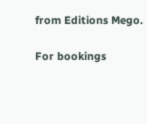from Editions Mego.

For bookings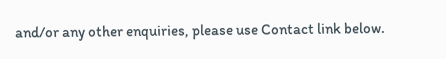and/or any other enquiries, please use Contact link below.